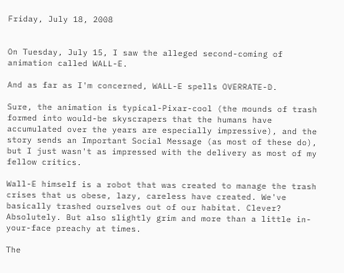Friday, July 18, 2008


On Tuesday, July 15, I saw the alleged second-coming of animation called WALL-E.

And as far as I'm concerned, WALL-E spells OVERRATE-D.

Sure, the animation is typical-Pixar-cool (the mounds of trash formed into would-be skyscrapers that the humans have accumulated over the years are especially impressive), and the story sends an Important Social Message (as most of these do), but I just wasn't as impressed with the delivery as most of my fellow critics.

Wall-E himself is a robot that was created to manage the trash crises that us obese, lazy, careless have created. We've basically trashed ourselves out of our habitat. Clever? Absolutely. But also slightly grim and more than a little in-your-face preachy at times.

The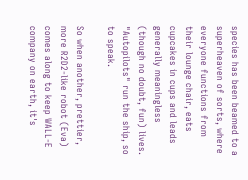species has been beamed to a superheaven of sorts, where everyone functions from their lounge chair, eats cupcakes in cups and leads generally meaningless (though no doubt, fun) lives. "Autopilots" run the ship, so to speak.

So when another, prettier, more R2D2-like robot (Eva) comes along to keep WALL-E company on earth, it's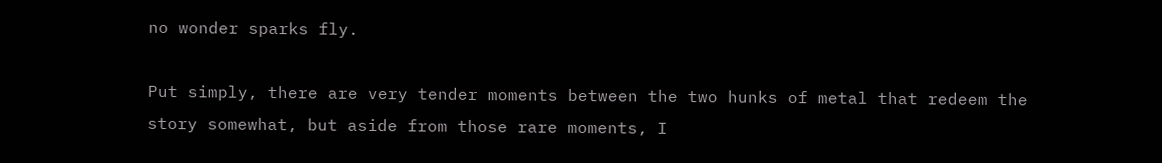no wonder sparks fly.

Put simply, there are very tender moments between the two hunks of metal that redeem the story somewhat, but aside from those rare moments, I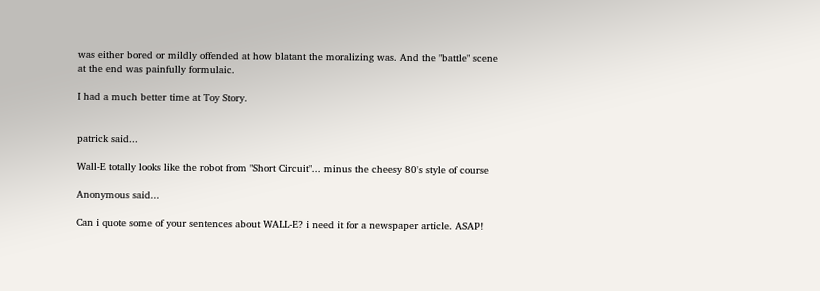was either bored or mildly offended at how blatant the moralizing was. And the "battle" scene at the end was painfully formulaic.

I had a much better time at Toy Story.


patrick said...

Wall-E totally looks like the robot from "Short Circuit"... minus the cheesy 80's style of course

Anonymous said...

Can i quote some of your sentences about WALL-E? i need it for a newspaper article. ASAP!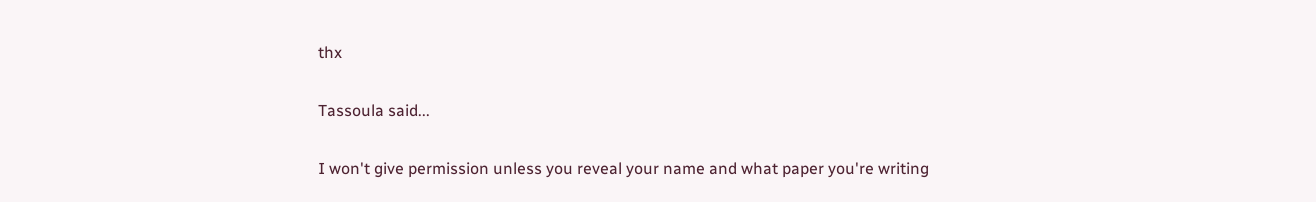thx

Tassoula said...

I won't give permission unless you reveal your name and what paper you're writing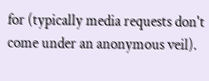for (typically media requests don't come under an anonymous veil).